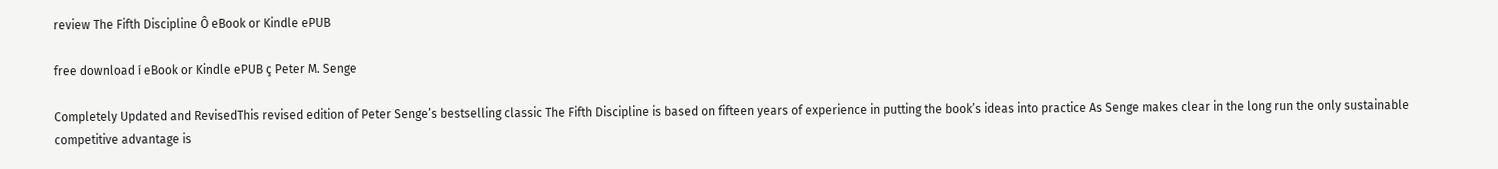review The Fifth Discipline Ô eBook or Kindle ePUB

free download í eBook or Kindle ePUB ç Peter M. Senge

Completely Updated and RevisedThis revised edition of Peter Senge’s bestselling classic The Fifth Discipline is based on fifteen years of experience in putting the book’s ideas into practice As Senge makes clear in the long run the only sustainable competitive advantage is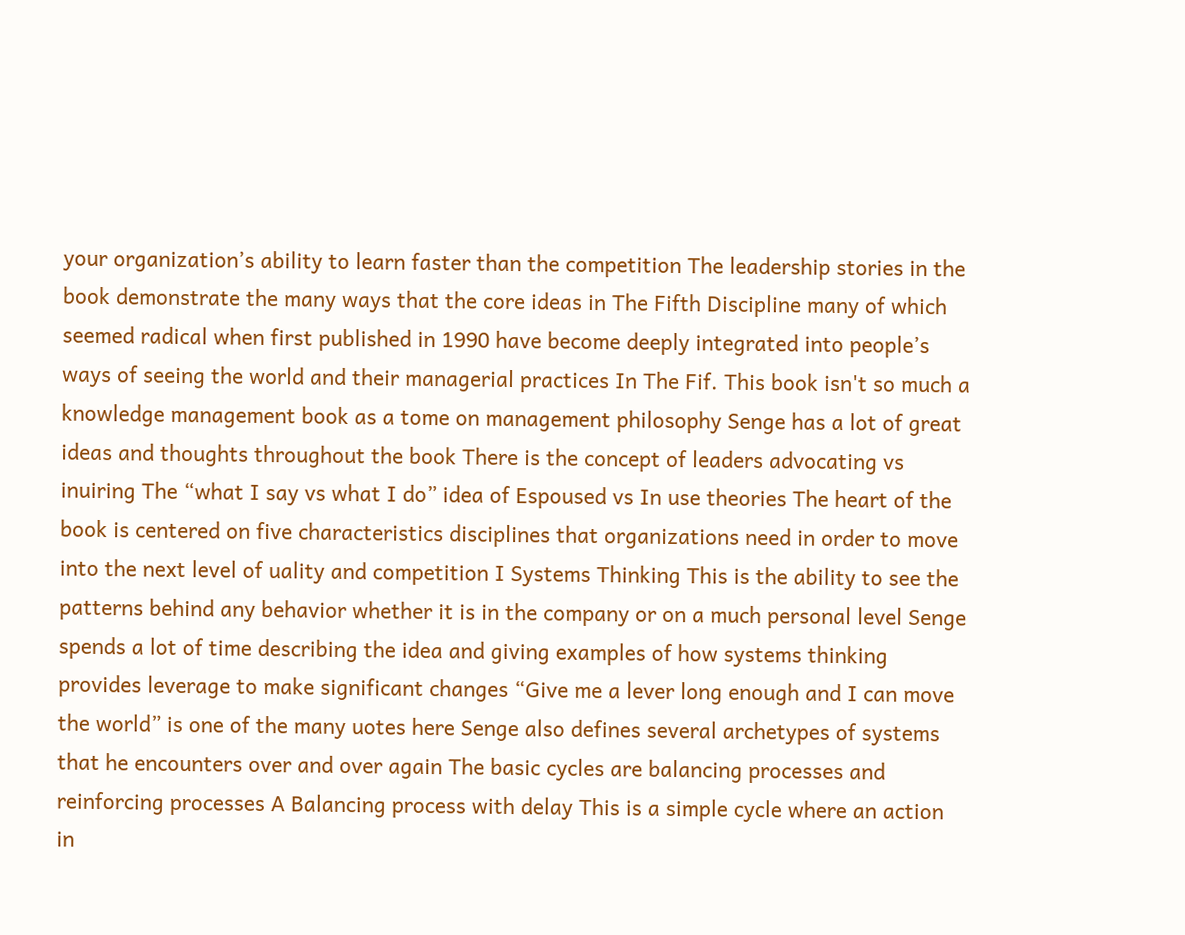your organization’s ability to learn faster than the competition The leadership stories in the book demonstrate the many ways that the core ideas in The Fifth Discipline many of which seemed radical when first published in 1990 have become deeply integrated into people’s ways of seeing the world and their managerial practices In The Fif. This book isn't so much a knowledge management book as a tome on management philosophy Senge has a lot of great ideas and thoughts throughout the book There is the concept of leaders advocating vs inuiring The “what I say vs what I do” idea of Espoused vs In use theories The heart of the book is centered on five characteristics disciplines that organizations need in order to move into the next level of uality and competition I Systems Thinking This is the ability to see the patterns behind any behavior whether it is in the company or on a much personal level Senge spends a lot of time describing the idea and giving examples of how systems thinking provides leverage to make significant changes “Give me a lever long enough and I can move the world” is one of the many uotes here Senge also defines several archetypes of systems that he encounters over and over again The basic cycles are balancing processes and reinforcing processes A Balancing process with delay This is a simple cycle where an action in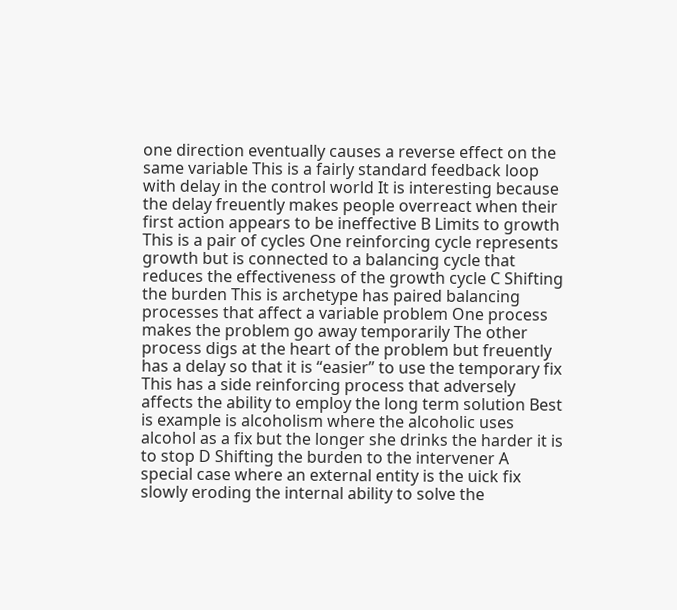one direction eventually causes a reverse effect on the same variable This is a fairly standard feedback loop with delay in the control world It is interesting because the delay freuently makes people overreact when their first action appears to be ineffective B Limits to growth This is a pair of cycles One reinforcing cycle represents growth but is connected to a balancing cycle that reduces the effectiveness of the growth cycle C Shifting the burden This is archetype has paired balancing processes that affect a variable problem One process makes the problem go away temporarily The other process digs at the heart of the problem but freuently has a delay so that it is “easier” to use the temporary fix This has a side reinforcing process that adversely affects the ability to employ the long term solution Best is example is alcoholism where the alcoholic uses alcohol as a fix but the longer she drinks the harder it is to stop D Shifting the burden to the intervener A special case where an external entity is the uick fix slowly eroding the internal ability to solve the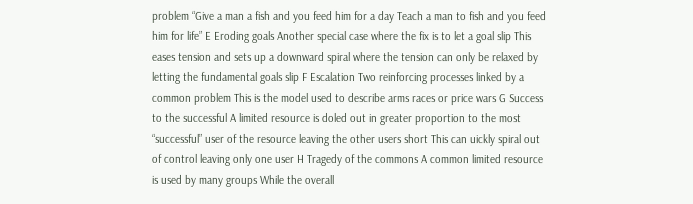problem “Give a man a fish and you feed him for a day Teach a man to fish and you feed him for life” E Eroding goals Another special case where the fix is to let a goal slip This eases tension and sets up a downward spiral where the tension can only be relaxed by letting the fundamental goals slip F Escalation Two reinforcing processes linked by a common problem This is the model used to describe arms races or price wars G Success to the successful A limited resource is doled out in greater proportion to the most “successful” user of the resource leaving the other users short This can uickly spiral out of control leaving only one user H Tragedy of the commons A common limited resource is used by many groups While the overall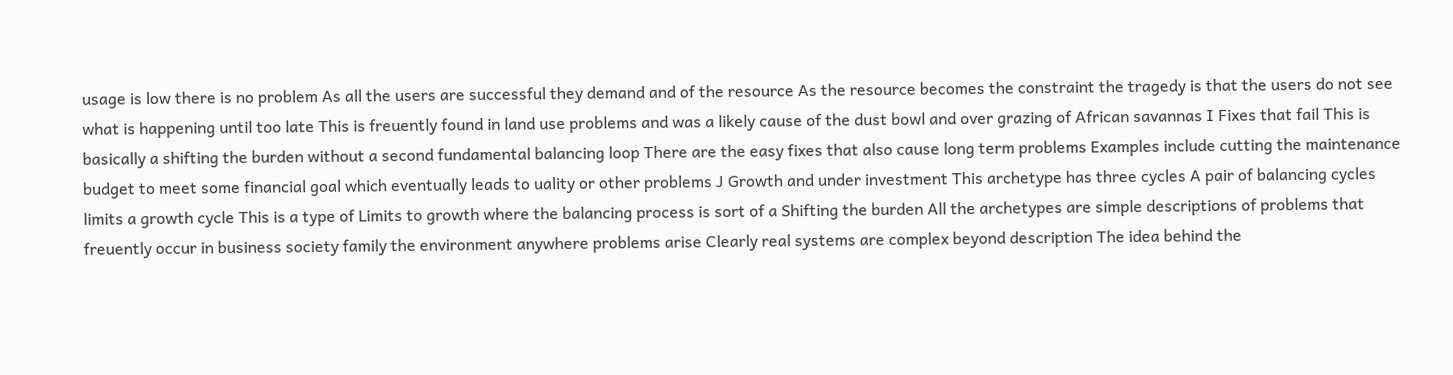usage is low there is no problem As all the users are successful they demand and of the resource As the resource becomes the constraint the tragedy is that the users do not see what is happening until too late This is freuently found in land use problems and was a likely cause of the dust bowl and over grazing of African savannas I Fixes that fail This is basically a shifting the burden without a second fundamental balancing loop There are the easy fixes that also cause long term problems Examples include cutting the maintenance budget to meet some financial goal which eventually leads to uality or other problems J Growth and under investment This archetype has three cycles A pair of balancing cycles limits a growth cycle This is a type of Limits to growth where the balancing process is sort of a Shifting the burden All the archetypes are simple descriptions of problems that freuently occur in business society family the environment anywhere problems arise Clearly real systems are complex beyond description The idea behind the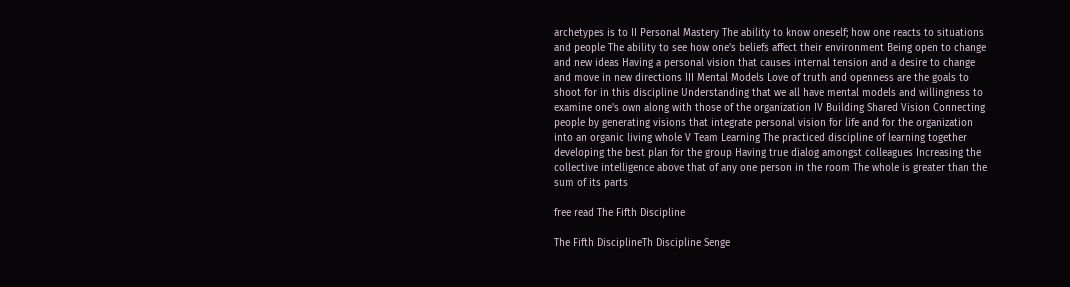archetypes is to II Personal Mastery The ability to know oneself; how one reacts to situations and people The ability to see how one's beliefs affect their environment Being open to change and new ideas Having a personal vision that causes internal tension and a desire to change and move in new directions III Mental Models Love of truth and openness are the goals to shoot for in this discipline Understanding that we all have mental models and willingness to examine one's own along with those of the organization IV Building Shared Vision Connecting people by generating visions that integrate personal vision for life and for the organization into an organic living whole V Team Learning The practiced discipline of learning together developing the best plan for the group Having true dialog amongst colleagues Increasing the collective intelligence above that of any one person in the room The whole is greater than the sum of its parts

free read The Fifth Discipline

The Fifth DisciplineTh Discipline Senge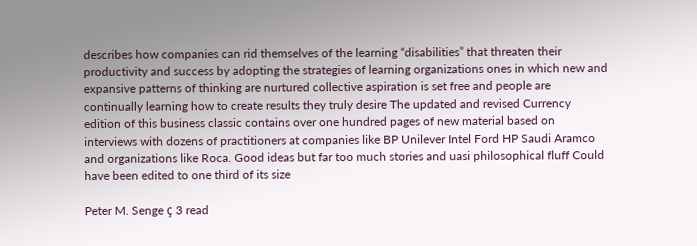describes how companies can rid themselves of the learning “disabilities” that threaten their productivity and success by adopting the strategies of learning organizations ones in which new and expansive patterns of thinking are nurtured collective aspiration is set free and people are continually learning how to create results they truly desire The updated and revised Currency edition of this business classic contains over one hundred pages of new material based on interviews with dozens of practitioners at companies like BP Unilever Intel Ford HP Saudi Aramco and organizations like Roca. Good ideas but far too much stories and uasi philosophical fluff Could have been edited to one third of its size

Peter M. Senge ç 3 read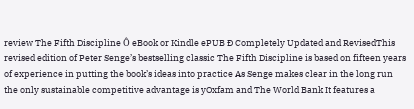review The Fifth Discipline Ô eBook or Kindle ePUB Ð Completely Updated and RevisedThis revised edition of Peter Senge’s bestselling classic The Fifth Discipline is based on fifteen years of experience in putting the book’s ideas into practice As Senge makes clear in the long run the only sustainable competitive advantage is yOxfam and The World Bank It features a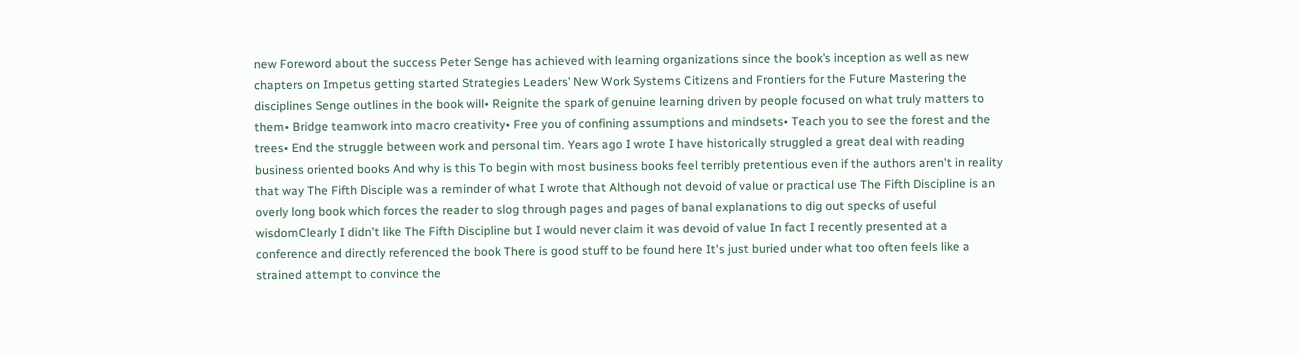new Foreword about the success Peter Senge has achieved with learning organizations since the book’s inception as well as new chapters on Impetus getting started Strategies Leaders’ New Work Systems Citizens and Frontiers for the Future Mastering the disciplines Senge outlines in the book will• Reignite the spark of genuine learning driven by people focused on what truly matters to them• Bridge teamwork into macro creativity• Free you of confining assumptions and mindsets• Teach you to see the forest and the trees• End the struggle between work and personal tim. Years ago I wrote I have historically struggled a great deal with reading business oriented books And why is this To begin with most business books feel terribly pretentious even if the authors aren't in reality that way The Fifth Disciple was a reminder of what I wrote that Although not devoid of value or practical use The Fifth Discipline is an overly long book which forces the reader to slog through pages and pages of banal explanations to dig out specks of useful wisdomClearly I didn't like The Fifth Discipline but I would never claim it was devoid of value In fact I recently presented at a conference and directly referenced the book There is good stuff to be found here It's just buried under what too often feels like a strained attempt to convince the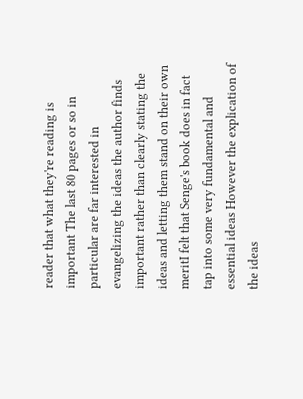reader that what they're reading is important The last 80 pages or so in particular are far interested in evangelizing the ideas the author finds important rather than clearly stating the ideas and letting them stand on their own meritI felt that Senge's book does in fact tap into some very fundamental and essential ideas However the explication of the ideas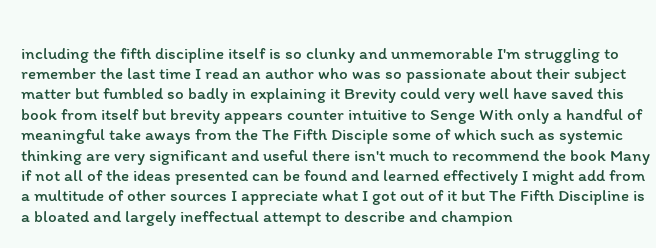including the fifth discipline itself is so clunky and unmemorable I'm struggling to remember the last time I read an author who was so passionate about their subject matter but fumbled so badly in explaining it Brevity could very well have saved this book from itself but brevity appears counter intuitive to Senge With only a handful of meaningful take aways from the The Fifth Disciple some of which such as systemic thinking are very significant and useful there isn't much to recommend the book Many if not all of the ideas presented can be found and learned effectively I might add from a multitude of other sources I appreciate what I got out of it but The Fifth Discipline is a bloated and largely ineffectual attempt to describe and champion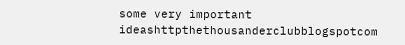some very important ideashttpthethousanderclubblogspotcom